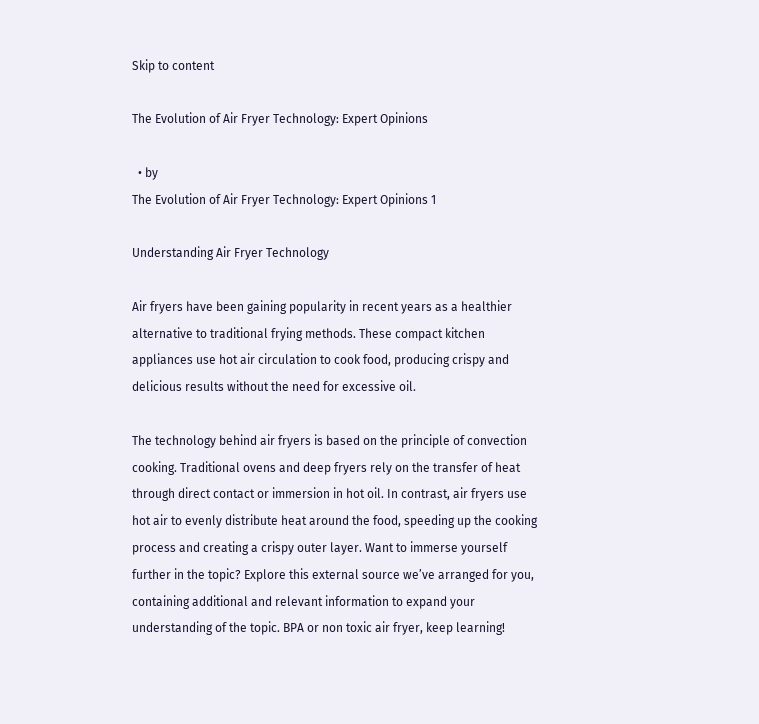Skip to content

The Evolution of Air Fryer Technology: Expert Opinions

  • by
The Evolution of Air Fryer Technology: Expert Opinions 1

Understanding Air Fryer Technology

Air fryers have been gaining popularity in recent years as a healthier alternative to traditional frying methods. These compact kitchen appliances use hot air circulation to cook food, producing crispy and delicious results without the need for excessive oil.

The technology behind air fryers is based on the principle of convection cooking. Traditional ovens and deep fryers rely on the transfer of heat through direct contact or immersion in hot oil. In contrast, air fryers use hot air to evenly distribute heat around the food, speeding up the cooking process and creating a crispy outer layer. Want to immerse yourself further in the topic? Explore this external source we’ve arranged for you, containing additional and relevant information to expand your understanding of the topic. BPA or non toxic air fryer, keep learning!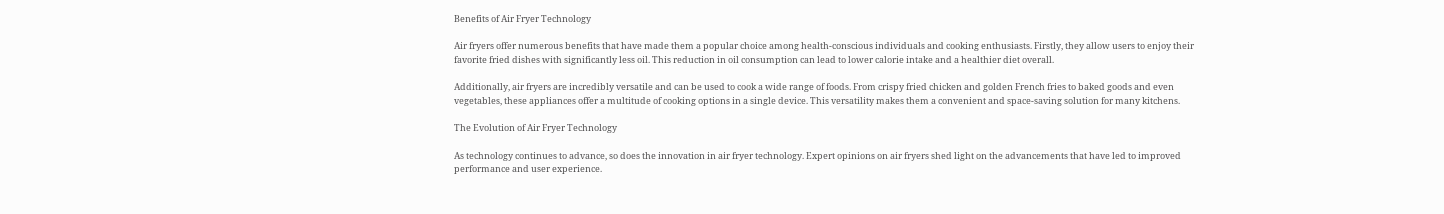Benefits of Air Fryer Technology

Air fryers offer numerous benefits that have made them a popular choice among health-conscious individuals and cooking enthusiasts. Firstly, they allow users to enjoy their favorite fried dishes with significantly less oil. This reduction in oil consumption can lead to lower calorie intake and a healthier diet overall.

Additionally, air fryers are incredibly versatile and can be used to cook a wide range of foods. From crispy fried chicken and golden French fries to baked goods and even vegetables, these appliances offer a multitude of cooking options in a single device. This versatility makes them a convenient and space-saving solution for many kitchens.

The Evolution of Air Fryer Technology

As technology continues to advance, so does the innovation in air fryer technology. Expert opinions on air fryers shed light on the advancements that have led to improved performance and user experience.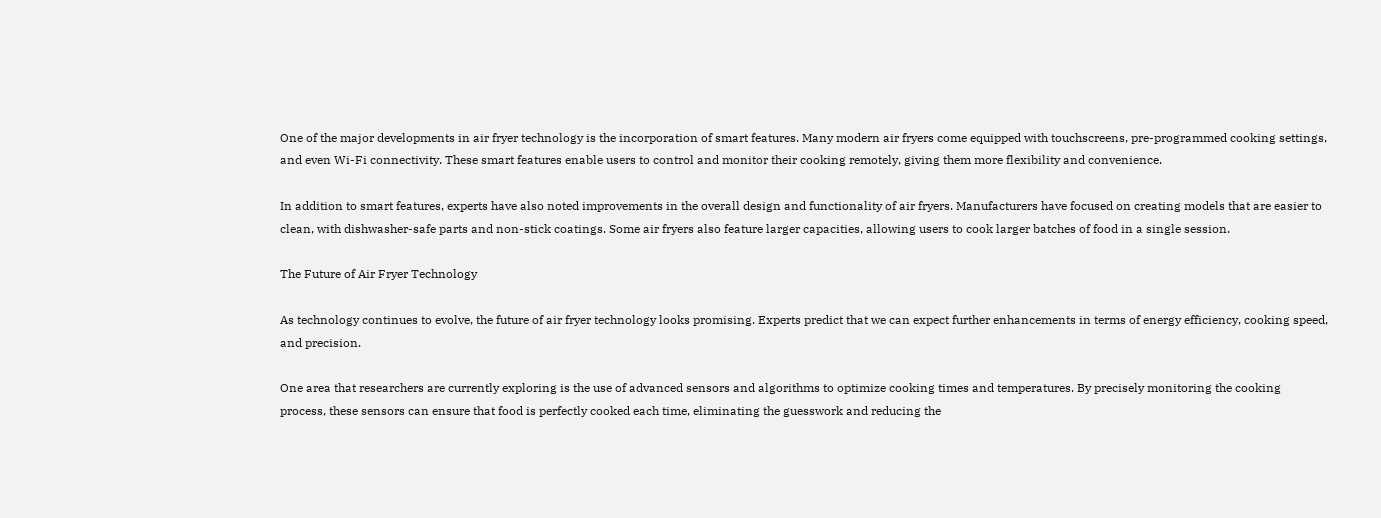One of the major developments in air fryer technology is the incorporation of smart features. Many modern air fryers come equipped with touchscreens, pre-programmed cooking settings, and even Wi-Fi connectivity. These smart features enable users to control and monitor their cooking remotely, giving them more flexibility and convenience.

In addition to smart features, experts have also noted improvements in the overall design and functionality of air fryers. Manufacturers have focused on creating models that are easier to clean, with dishwasher-safe parts and non-stick coatings. Some air fryers also feature larger capacities, allowing users to cook larger batches of food in a single session.

The Future of Air Fryer Technology

As technology continues to evolve, the future of air fryer technology looks promising. Experts predict that we can expect further enhancements in terms of energy efficiency, cooking speed, and precision.

One area that researchers are currently exploring is the use of advanced sensors and algorithms to optimize cooking times and temperatures. By precisely monitoring the cooking process, these sensors can ensure that food is perfectly cooked each time, eliminating the guesswork and reducing the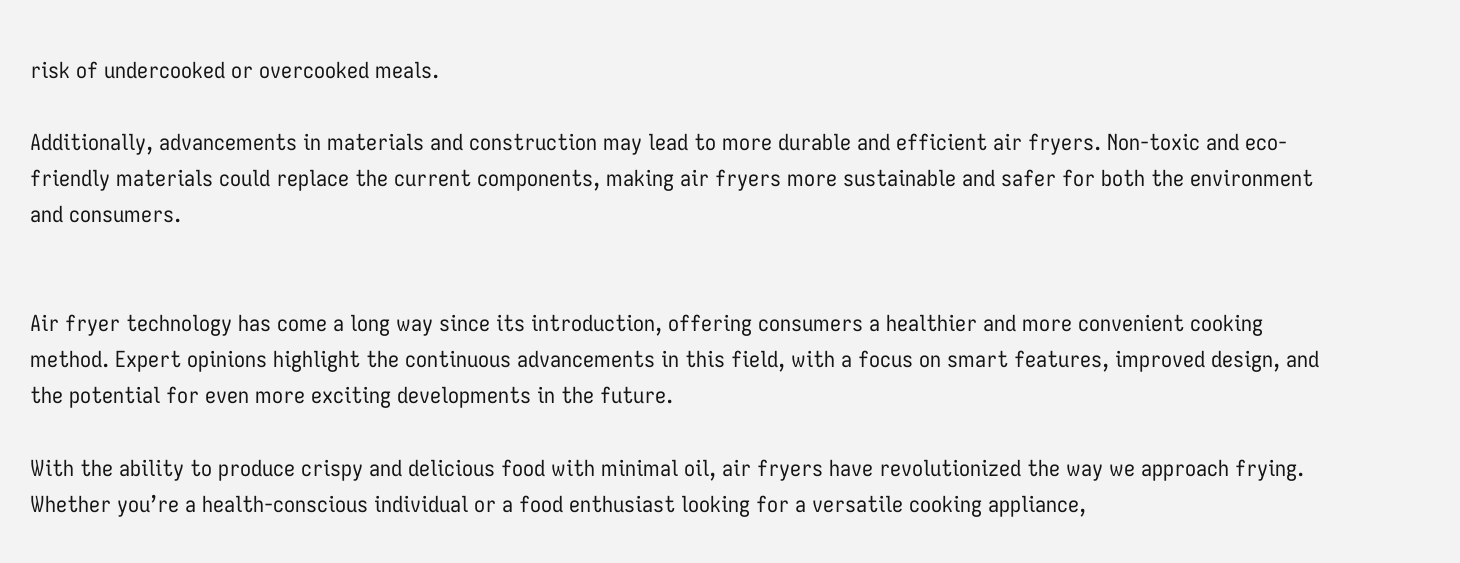risk of undercooked or overcooked meals.

Additionally, advancements in materials and construction may lead to more durable and efficient air fryers. Non-toxic and eco-friendly materials could replace the current components, making air fryers more sustainable and safer for both the environment and consumers.


Air fryer technology has come a long way since its introduction, offering consumers a healthier and more convenient cooking method. Expert opinions highlight the continuous advancements in this field, with a focus on smart features, improved design, and the potential for even more exciting developments in the future.

With the ability to produce crispy and delicious food with minimal oil, air fryers have revolutionized the way we approach frying. Whether you’re a health-conscious individual or a food enthusiast looking for a versatile cooking appliance,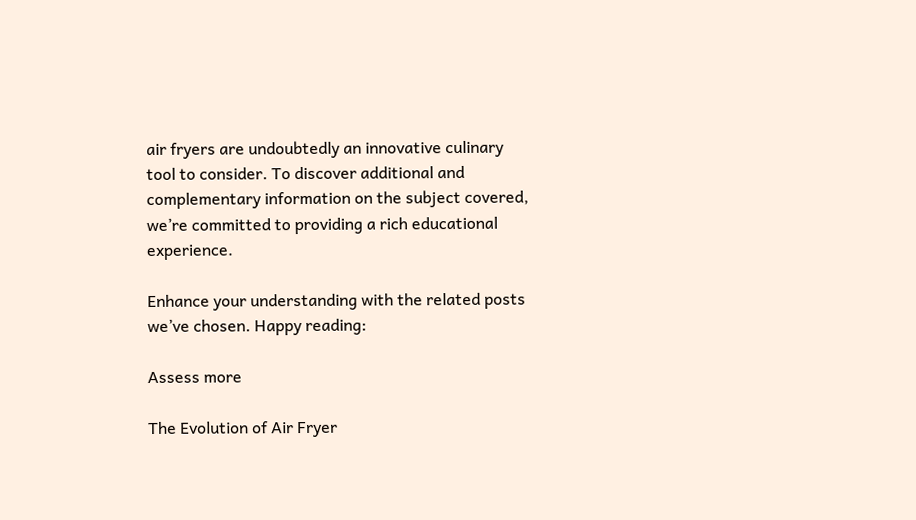air fryers are undoubtedly an innovative culinary tool to consider. To discover additional and complementary information on the subject covered, we’re committed to providing a rich educational experience.

Enhance your understanding with the related posts we’ve chosen. Happy reading:

Assess more

The Evolution of Air Fryer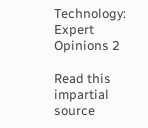Technology: Expert Opinions 2

Read this impartial source